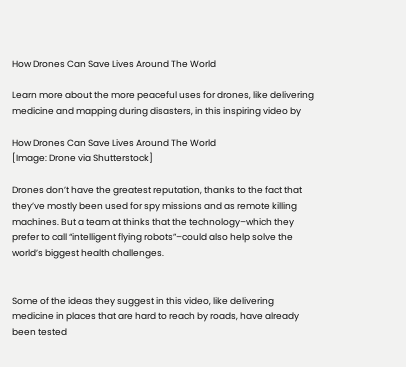How Drones Can Save Lives Around The World

Learn more about the more peaceful uses for drones, like delivering medicine and mapping during disasters, in this inspiring video by

How Drones Can Save Lives Around The World
[Image: Drone via Shutterstock]

Drones don’t have the greatest reputation, thanks to the fact that they’ve mostly been used for spy missions and as remote killing machines. But a team at thinks that the technology–which they prefer to call “intelligent flying robots”–could also help solve the world’s biggest health challenges.


Some of the ideas they suggest in this video, like delivering medicine in places that are hard to reach by roads, have already been tested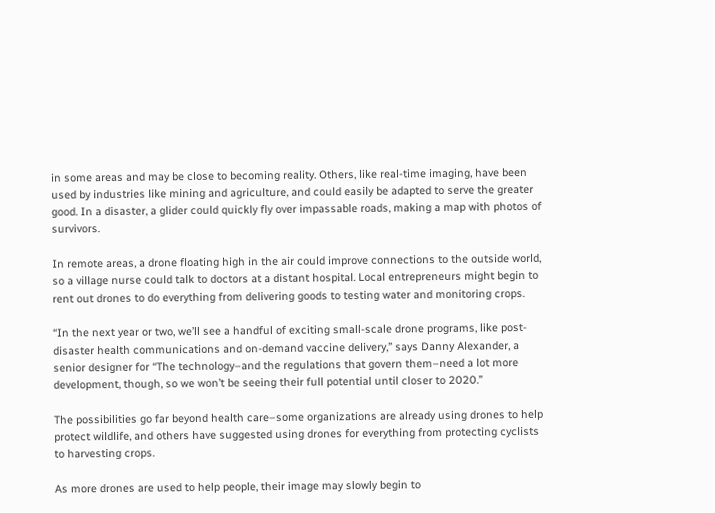in some areas and may be close to becoming reality. Others, like real-time imaging, have been used by industries like mining and agriculture, and could easily be adapted to serve the greater good. In a disaster, a glider could quickly fly over impassable roads, making a map with photos of survivors.

In remote areas, a drone floating high in the air could improve connections to the outside world, so a village nurse could talk to doctors at a distant hospital. Local entrepreneurs might begin to rent out drones to do everything from delivering goods to testing water and monitoring crops.

“In the next year or two, we’ll see a handful of exciting small-scale drone programs, like post-disaster health communications and on-demand vaccine delivery,” says Danny Alexander, a senior designer for “The technology–and the regulations that govern them–need a lot more development, though, so we won’t be seeing their full potential until closer to 2020.”

The possibilities go far beyond health care–some organizations are already using drones to help protect wildlife, and others have suggested using drones for everything from protecting cyclists to harvesting crops.

As more drones are used to help people, their image may slowly begin to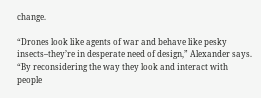change.

“Drones look like agents of war and behave like pesky insects–they’re in desperate need of design,” Alexander says. “By reconsidering the way they look and interact with people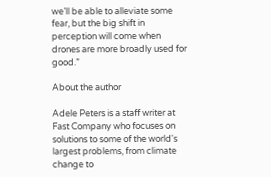we’ll be able to alleviate some fear, but the big shift in perception will come when drones are more broadly used for good.”

About the author

Adele Peters is a staff writer at Fast Company who focuses on solutions to some of the world's largest problems, from climate change to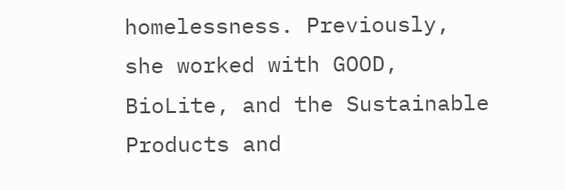homelessness. Previously, she worked with GOOD, BioLite, and the Sustainable Products and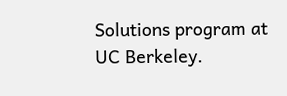Solutions program at UC Berkeley.